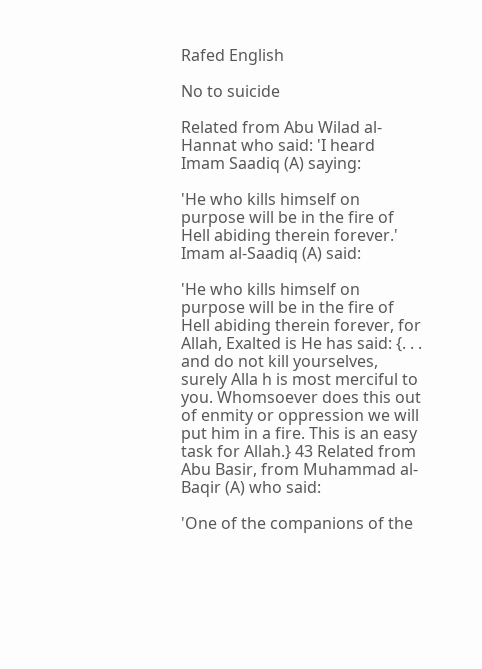Rafed English

No to suicide

Related from Abu Wilad al-Hannat who said: 'I heard Imam Saadiq (A) saying:

'He who kills himself on purpose will be in the fire of Hell abiding therein forever.' Imam al-Saadiq (A) said:

'He who kills himself on purpose will be in the fire of Hell abiding therein forever, for Allah, Exalted is He has said: {. . . and do not kill yourselves, surely Alla h is most merciful to you. Whomsoever does this out of enmity or oppression we will put him in a fire. This is an easy task for Allah.} 43 Related from Abu Basir, from Muhammad al-Baqir (A) who said:

'One of the companions of the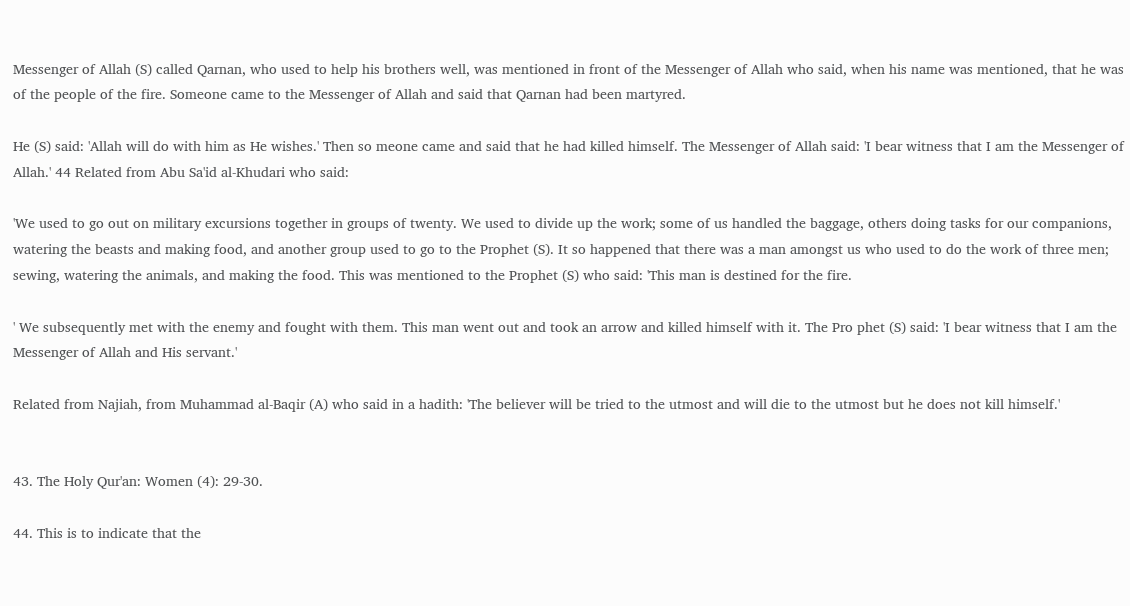Messenger of Allah (S) called Qarnan, who used to help his brothers well, was mentioned in front of the Messenger of Allah who said, when his name was mentioned, that he was of the people of the fire. Someone came to the Messenger of Allah and said that Qarnan had been martyred.

He (S) said: 'Allah will do with him as He wishes.' Then so meone came and said that he had killed himself. The Messenger of Allah said: 'I bear witness that I am the Messenger of Allah.' 44 Related from Abu Sa'id al-Khudari who said:

'We used to go out on military excursions together in groups of twenty. We used to divide up the work; some of us handled the baggage, others doing tasks for our companions, watering the beasts and making food, and another group used to go to the Prophet (S). It so happened that there was a man amongst us who used to do the work of three men; sewing, watering the animals, and making the food. This was mentioned to the Prophet (S) who said: 'This man is destined for the fire.

' We subsequently met with the enemy and fought with them. This man went out and took an arrow and killed himself with it. The Pro phet (S) said: 'I bear witness that I am the Messenger of Allah and His servant.'

Related from Najiah, from Muhammad al-Baqir (A) who said in a hadith: 'The believer will be tried to the utmost and will die to the utmost but he does not kill himself.'


43. The Holy Qur'an: Women (4): 29-30.

44. This is to indicate that the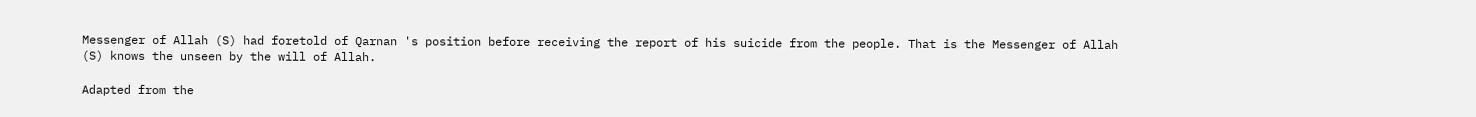Messenger of Allah (S) had foretold of Qarnan 's position before receiving the report of his suicide from the people. That is the Messenger of Allah (S) knows the unseen by the will of Allah.

Adapted from the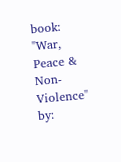book: "War, Peace & Non-Violence" by: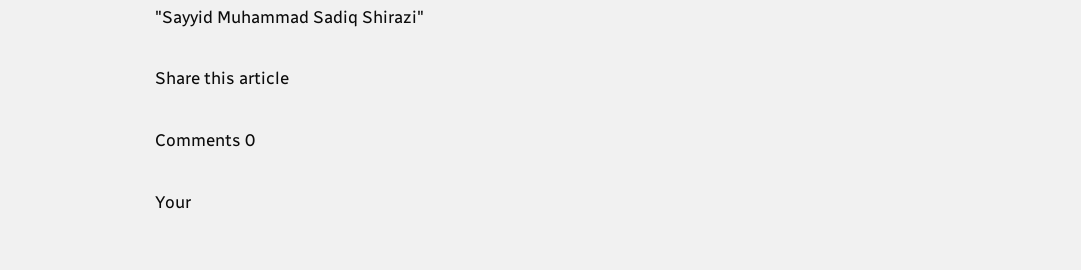"Sayyid Muhammad Sadiq Shirazi"

Share this article

Comments 0

Your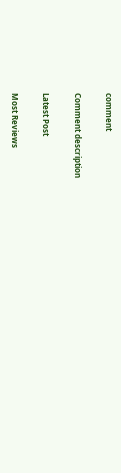comment

Comment description

Latest Post

Most Reviews